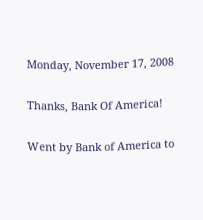Monday, November 17, 2008

Thanks, Bank Of America!

Went by Bank of America to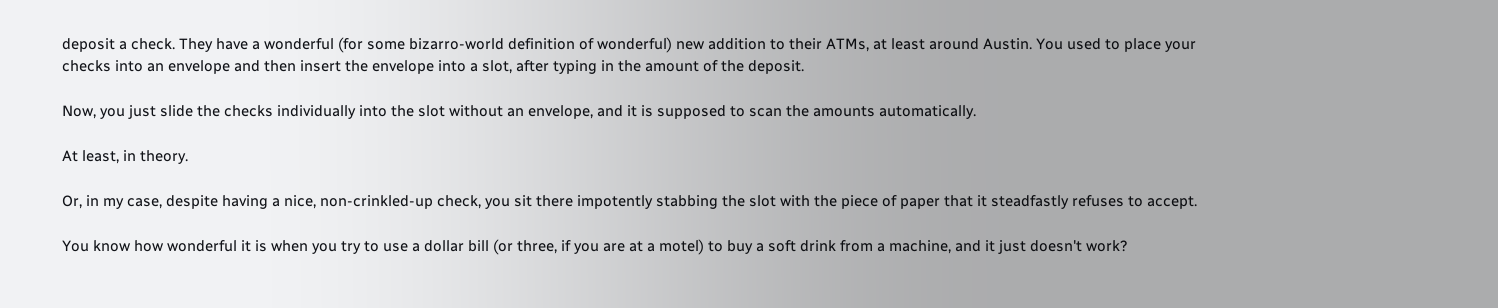deposit a check. They have a wonderful (for some bizarro-world definition of wonderful) new addition to their ATMs, at least around Austin. You used to place your checks into an envelope and then insert the envelope into a slot, after typing in the amount of the deposit.

Now, you just slide the checks individually into the slot without an envelope, and it is supposed to scan the amounts automatically.

At least, in theory.

Or, in my case, despite having a nice, non-crinkled-up check, you sit there impotently stabbing the slot with the piece of paper that it steadfastly refuses to accept.

You know how wonderful it is when you try to use a dollar bill (or three, if you are at a motel) to buy a soft drink from a machine, and it just doesn't work?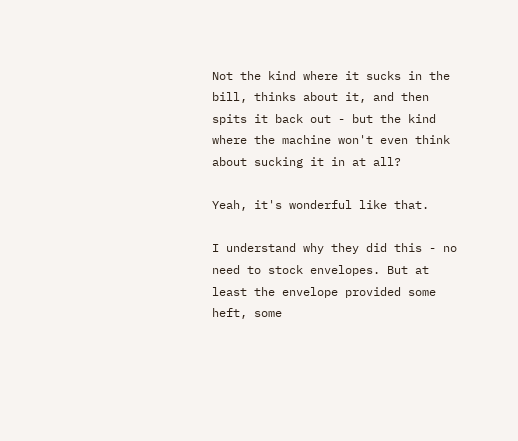Not the kind where it sucks in the bill, thinks about it, and then spits it back out - but the kind where the machine won't even think about sucking it in at all?

Yeah, it's wonderful like that.

I understand why they did this - no need to stock envelopes. But at least the envelope provided some heft, some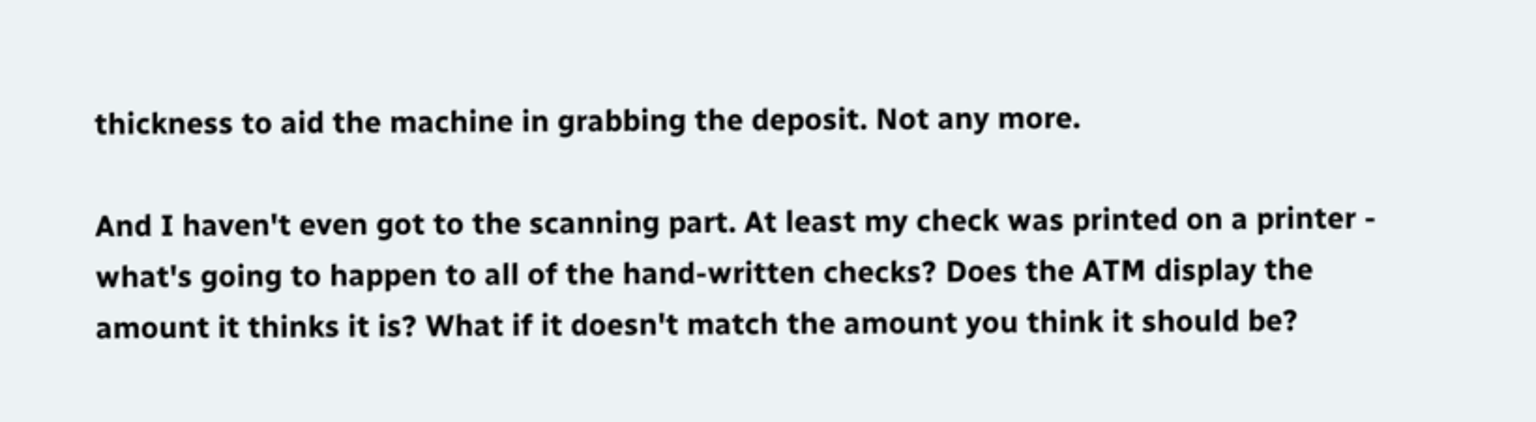thickness to aid the machine in grabbing the deposit. Not any more.

And I haven't even got to the scanning part. At least my check was printed on a printer - what's going to happen to all of the hand-written checks? Does the ATM display the amount it thinks it is? What if it doesn't match the amount you think it should be?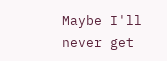Maybe I'll never get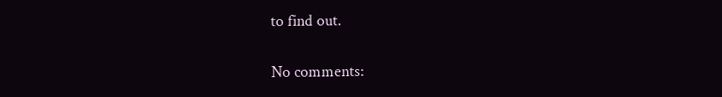to find out.

No comments: